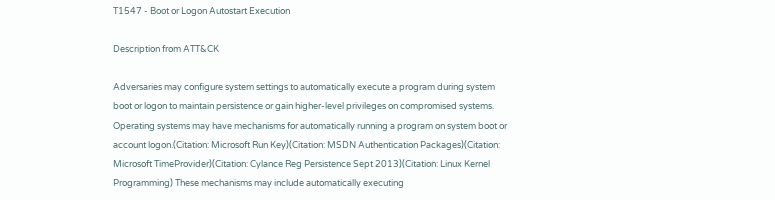T1547 - Boot or Logon Autostart Execution

Description from ATT&CK

Adversaries may configure system settings to automatically execute a program during system boot or logon to maintain persistence or gain higher-level privileges on compromised systems. Operating systems may have mechanisms for automatically running a program on system boot or account logon.(Citation: Microsoft Run Key)(Citation: MSDN Authentication Packages)(Citation: Microsoft TimeProvider)(Citation: Cylance Reg Persistence Sept 2013)(Citation: Linux Kernel Programming) These mechanisms may include automatically executing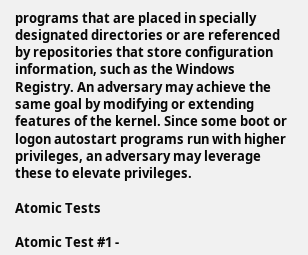programs that are placed in specially designated directories or are referenced by repositories that store configuration information, such as the Windows Registry. An adversary may achieve the same goal by modifying or extending features of the kernel. Since some boot or logon autostart programs run with higher privileges, an adversary may leverage these to elevate privileges.

Atomic Tests

Atomic Test #1 -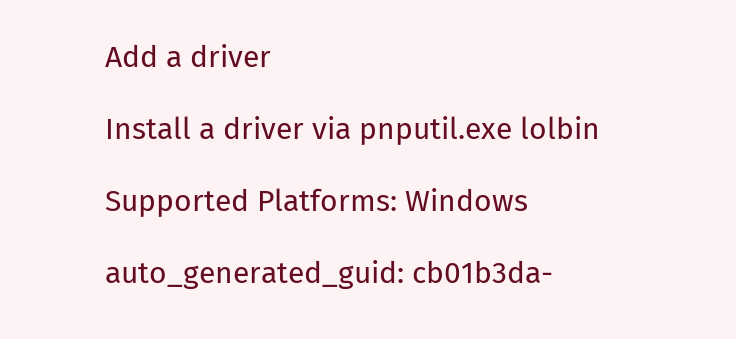Add a driver

Install a driver via pnputil.exe lolbin

Supported Platforms: Windows

auto_generated_guid: cb01b3da-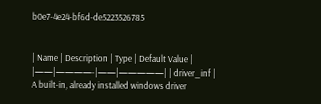b0e7-4e24-bf6d-de5223526785


| Name | Description | Type | Default Value | |——|————-|——|—————| | driver_inf | A built-in, already installed windows driver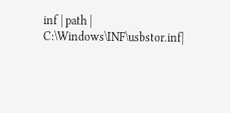inf | path | C:\Windows\INF\usbstor.inf|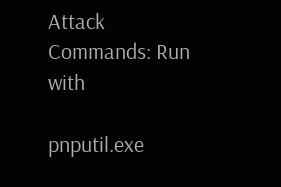Attack Commands: Run with

pnputil.exe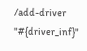/add-driver "#{driver_inf}"